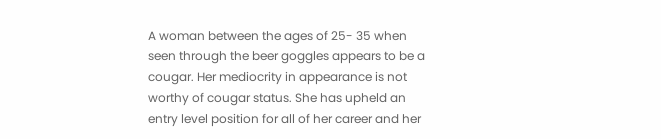A woman between the ages of 25- 35 when seen through the beer goggles appears to be a cougar. Her mediocrity in appearance is not worthy of cougar status. She has upheld an entry level position for all of her career and her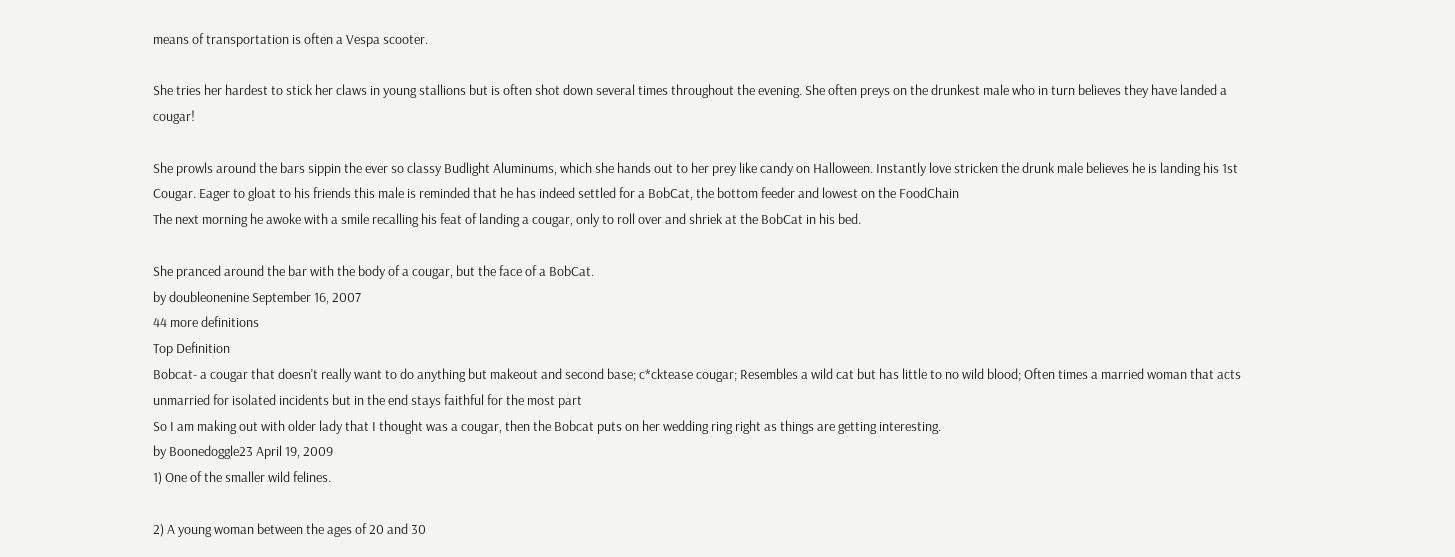means of transportation is often a Vespa scooter.

She tries her hardest to stick her claws in young stallions but is often shot down several times throughout the evening. She often preys on the drunkest male who in turn believes they have landed a cougar!

She prowls around the bars sippin the ever so classy Budlight Aluminums, which she hands out to her prey like candy on Halloween. Instantly love stricken the drunk male believes he is landing his 1st Cougar. Eager to gloat to his friends this male is reminded that he has indeed settled for a BobCat, the bottom feeder and lowest on the FoodChain
The next morning he awoke with a smile recalling his feat of landing a cougar, only to roll over and shriek at the BobCat in his bed.

She pranced around the bar with the body of a cougar, but the face of a BobCat.
by doubleonenine September 16, 2007
44 more definitions
Top Definition
Bobcat- a cougar that doesn't really want to do anything but makeout and second base; c*cktease cougar; Resembles a wild cat but has little to no wild blood; Often times a married woman that acts unmarried for isolated incidents but in the end stays faithful for the most part
So I am making out with older lady that I thought was a cougar, then the Bobcat puts on her wedding ring right as things are getting interesting.
by Boonedoggle23 April 19, 2009
1) One of the smaller wild felines.

2) A young woman between the ages of 20 and 30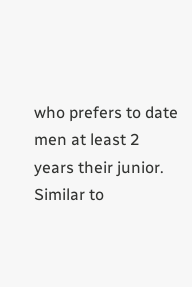who prefers to date men at least 2 years their junior. Similar to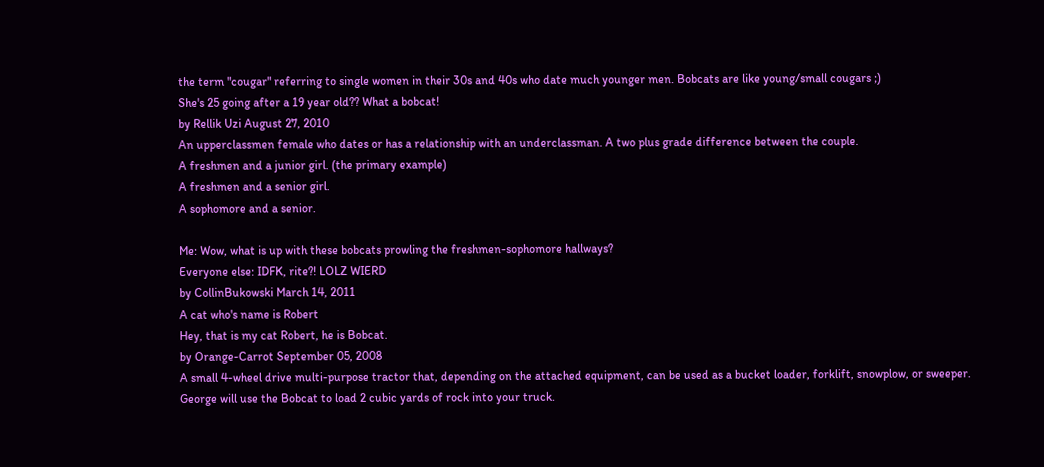the term "cougar" referring to single women in their 30s and 40s who date much younger men. Bobcats are like young/small cougars ;)
She's 25 going after a 19 year old?? What a bobcat!
by Rellik Uzi August 27, 2010
An upperclassmen female who dates or has a relationship with an underclassman. A two plus grade difference between the couple.
A freshmen and a junior girl. (the primary example)
A freshmen and a senior girl.
A sophomore and a senior.

Me: Wow, what is up with these bobcats prowling the freshmen-sophomore hallways?
Everyone else: IDFK, rite?! LOLZ WIERD
by CollinBukowski March 14, 2011
A cat who's name is Robert
Hey, that is my cat Robert, he is Bobcat.
by Orange-Carrot September 05, 2008
A small 4-wheel drive multi-purpose tractor that, depending on the attached equipment, can be used as a bucket loader, forklift, snowplow, or sweeper.
George will use the Bobcat to load 2 cubic yards of rock into your truck.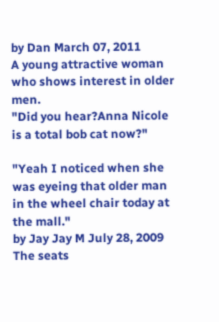by Dan March 07, 2011
A young attractive woman who shows interest in older men.
"Did you hear?Anna Nicole is a total bob cat now?"

"Yeah I noticed when she was eyeing that older man in the wheel chair today at the mall."
by Jay Jay M July 28, 2009
The seats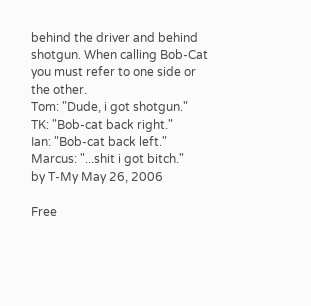behind the driver and behind shotgun. When calling Bob-Cat you must refer to one side or the other.
Tom: "Dude, i got shotgun."
TK: "Bob-cat back right."
Ian: "Bob-cat back left."
Marcus: "...shit i got bitch."
by T-My May 26, 2006

Free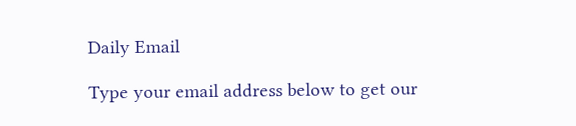Daily Email

Type your email address below to get our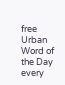free Urban Word of the Day every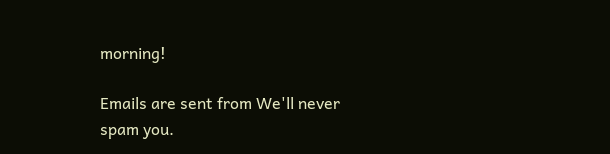morning!

Emails are sent from We'll never spam you.